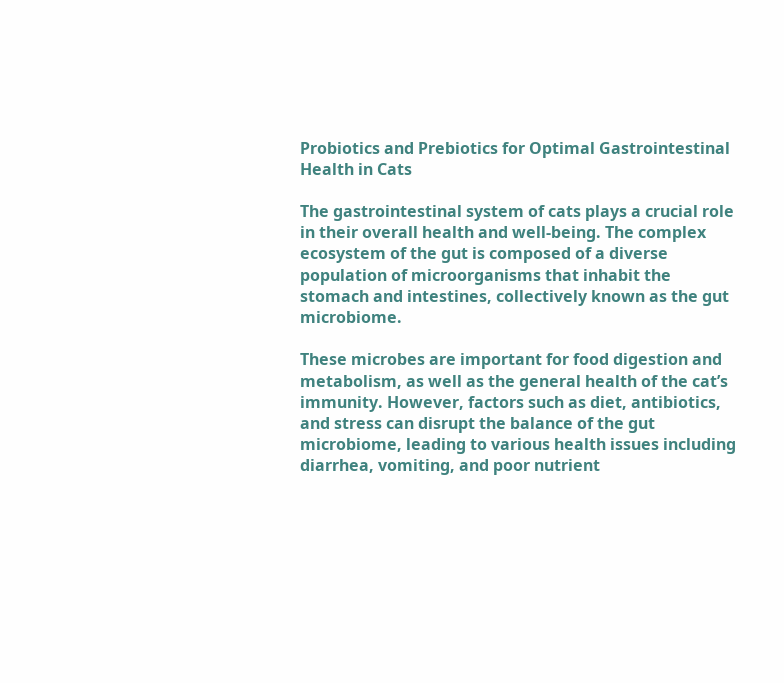Probiotics and Prebiotics for Optimal Gastrointestinal Health in Cats

The gastrointestinal system of cats plays a crucial role in their overall health and well-being. The complex ecosystem of the gut is composed of a diverse population of microorganisms that inhabit the stomach and intestines, collectively known as the gut microbiome.

These microbes are important for food digestion and metabolism, as well as the general health of the cat’s immunity. However, factors such as diet, antibiotics, and stress can disrupt the balance of the gut microbiome, leading to various health issues including diarrhea, vomiting, and poor nutrient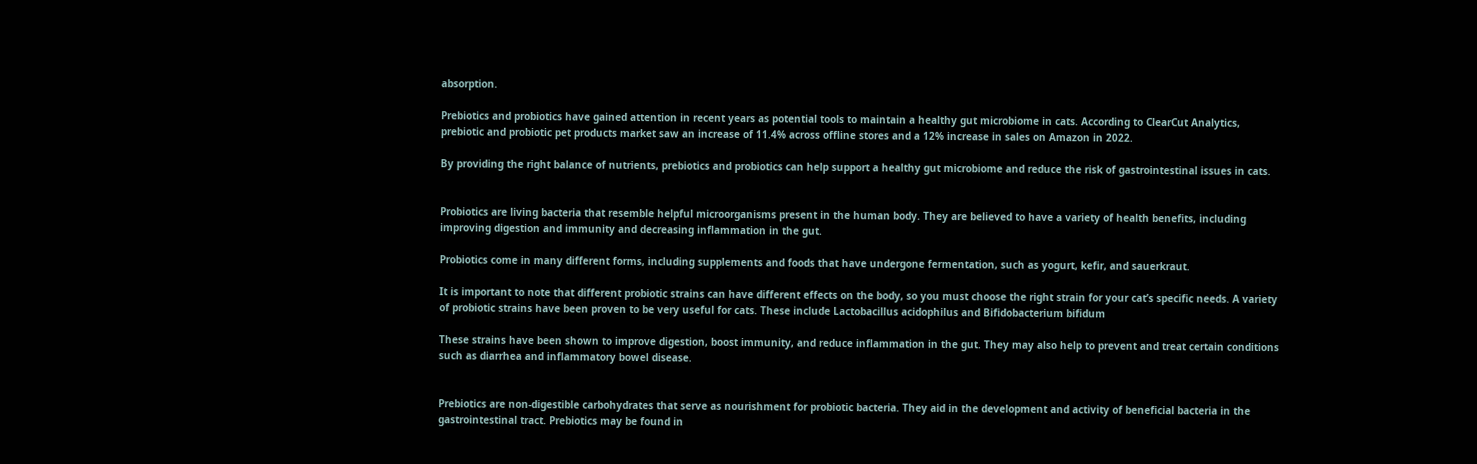absorption.

Prebiotics and probiotics have gained attention in recent years as potential tools to maintain a healthy gut microbiome in cats. According to ClearCut Analytics, prebiotic and probiotic pet products market saw an increase of 11.4% across offline stores and a 12% increase in sales on Amazon in 2022.

By providing the right balance of nutrients, prebiotics and probiotics can help support a healthy gut microbiome and reduce the risk of gastrointestinal issues in cats.


Probiotics are living bacteria that resemble helpful microorganisms present in the human body. They are believed to have a variety of health benefits, including improving digestion and immunity and decreasing inflammation in the gut.

Probiotics come in many different forms, including supplements and foods that have undergone fermentation, such as yogurt, kefir, and sauerkraut.

It is important to note that different probiotic strains can have different effects on the body, so you must choose the right strain for your cat’s specific needs. A variety of probiotic strains have been proven to be very useful for cats. These include Lactobacillus acidophilus and Bifidobacterium bifidum

These strains have been shown to improve digestion, boost immunity, and reduce inflammation in the gut. They may also help to prevent and treat certain conditions such as diarrhea and inflammatory bowel disease.


Prebiotics are non-digestible carbohydrates that serve as nourishment for probiotic bacteria. They aid in the development and activity of beneficial bacteria in the gastrointestinal tract. Prebiotics may be found in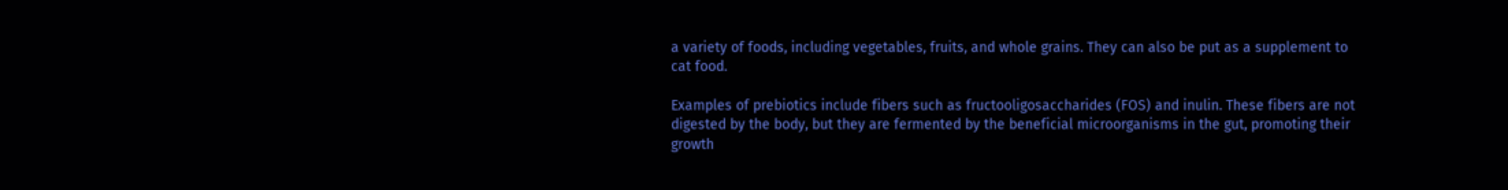a variety of foods, including vegetables, fruits, and whole grains. They can also be put as a supplement to cat food.

Examples of prebiotics include fibers such as fructooligosaccharides (FOS) and inulin. These fibers are not digested by the body, but they are fermented by the beneficial microorganisms in the gut, promoting their growth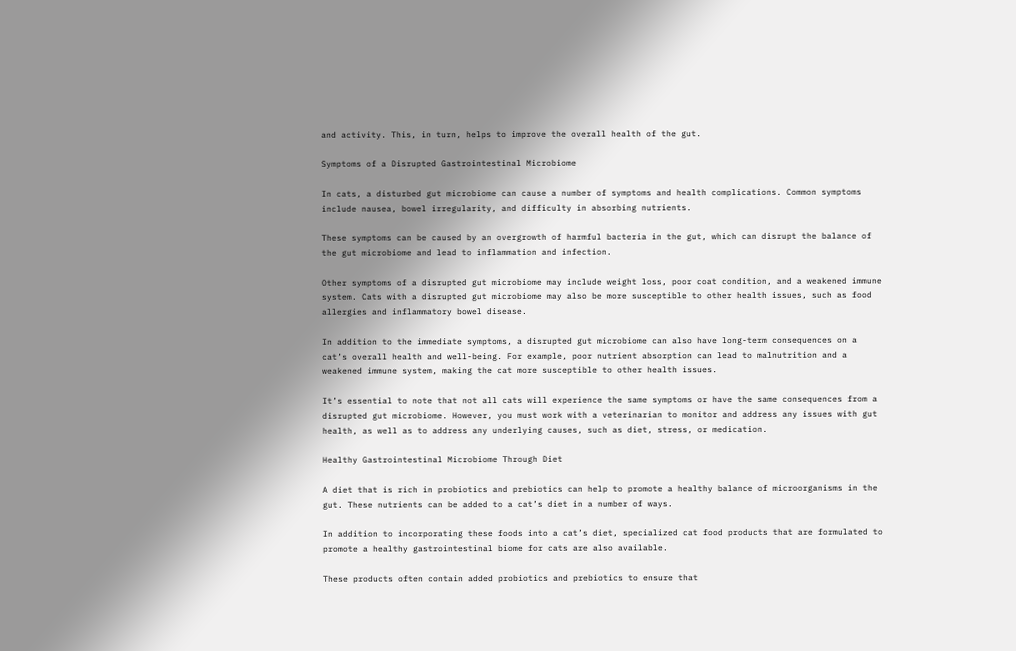and activity. This, in turn, helps to improve the overall health of the gut.

Symptoms of a Disrupted Gastrointestinal Microbiome

In cats, a disturbed gut microbiome can cause a number of symptoms and health complications. Common symptoms include nausea, bowel irregularity, and difficulty in absorbing nutrients.

These symptoms can be caused by an overgrowth of harmful bacteria in the gut, which can disrupt the balance of the gut microbiome and lead to inflammation and infection.

Other symptoms of a disrupted gut microbiome may include weight loss, poor coat condition, and a weakened immune system. Cats with a disrupted gut microbiome may also be more susceptible to other health issues, such as food allergies and inflammatory bowel disease.

In addition to the immediate symptoms, a disrupted gut microbiome can also have long-term consequences on a cat’s overall health and well-being. For example, poor nutrient absorption can lead to malnutrition and a weakened immune system, making the cat more susceptible to other health issues.

It’s essential to note that not all cats will experience the same symptoms or have the same consequences from a disrupted gut microbiome. However, you must work with a veterinarian to monitor and address any issues with gut health, as well as to address any underlying causes, such as diet, stress, or medication.

Healthy Gastrointestinal Microbiome Through Diet

A diet that is rich in probiotics and prebiotics can help to promote a healthy balance of microorganisms in the gut. These nutrients can be added to a cat’s diet in a number of ways.

In addition to incorporating these foods into a cat’s diet, specialized cat food products that are formulated to promote a healthy gastrointestinal biome for cats are also available.

These products often contain added probiotics and prebiotics to ensure that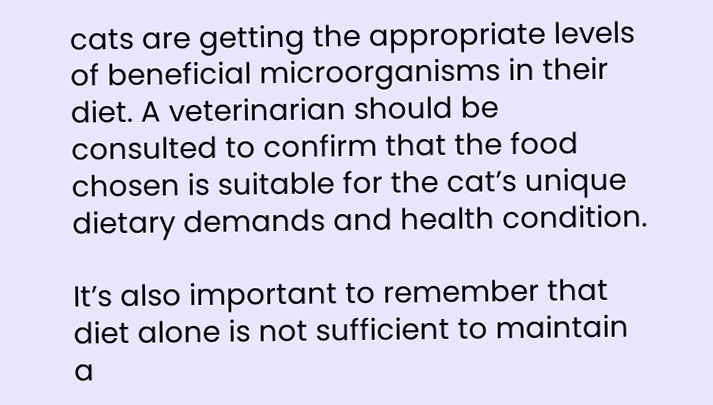cats are getting the appropriate levels of beneficial microorganisms in their diet. A veterinarian should be consulted to confirm that the food chosen is suitable for the cat’s unique dietary demands and health condition.

It’s also important to remember that diet alone is not sufficient to maintain a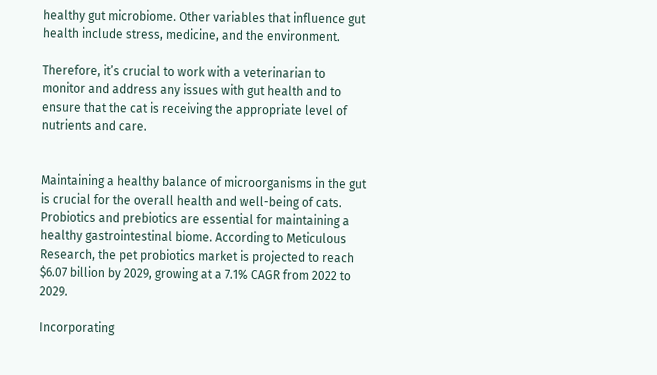healthy gut microbiome. Other variables that influence gut health include stress, medicine, and the environment.

Therefore, it’s crucial to work with a veterinarian to monitor and address any issues with gut health and to ensure that the cat is receiving the appropriate level of nutrients and care.


Maintaining a healthy balance of microorganisms in the gut is crucial for the overall health and well-being of cats. Probiotics and prebiotics are essential for maintaining a healthy gastrointestinal biome. According to Meticulous Research, the pet probiotics market is projected to reach $6.07 billion by 2029, growing at a 7.1% CAGR from 2022 to 2029.

Incorporating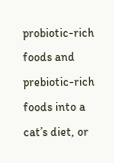probiotic-rich foods and prebiotic-rich foods into a cat’s diet, or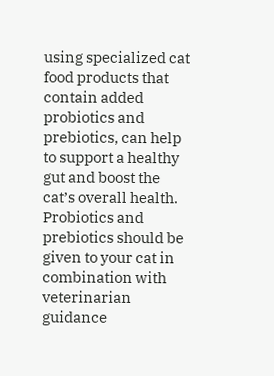using specialized cat food products that contain added probiotics and prebiotics, can help to support a healthy gut and boost the cat’s overall health. Probiotics and prebiotics should be given to your cat in combination with veterinarian guidance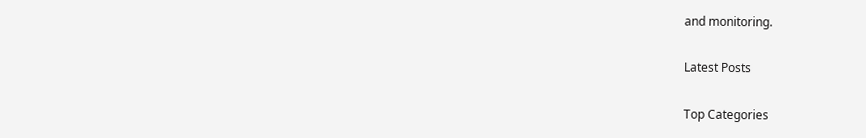and monitoring.

Latest Posts

Top Categories